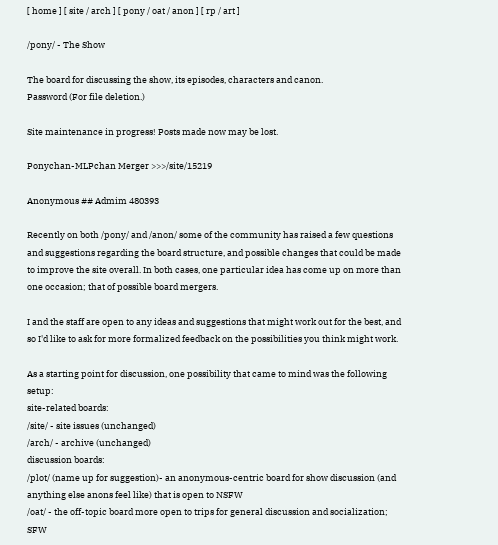[ home ] [ site / arch ] [ pony / oat / anon ] [ rp / art ]

/pony/ - The Show

The board for discussing the show, its episodes, characters and canon.
Password (For file deletion.)

Site maintenance in progress! Posts made now may be lost.

Ponychan-MLPchan Merger >>>/site/15219

Anonymous ## Admim 480393

Recently on both /pony/ and /anon/ some of the community has raised a few questions and suggestions regarding the board structure, and possible changes that could be made to improve the site overall. In both cases, one particular idea has come up on more than one occasion; that of possible board mergers.

I and the staff are open to any ideas and suggestions that might work out for the best, and so I'd like to ask for more formalized feedback on the possibilities you think might work.

As a starting point for discussion, one possibility that came to mind was the following setup:
site-related boards:
/site/ - site issues (unchanged)
/arch/ - archive (unchanged)
discussion boards:
/plot/ (name up for suggestion)- an anonymous-centric board for show discussion (and anything else anons feel like) that is open to NSFW
/oat/ - the off-topic board more open to trips for general discussion and socialization; SFW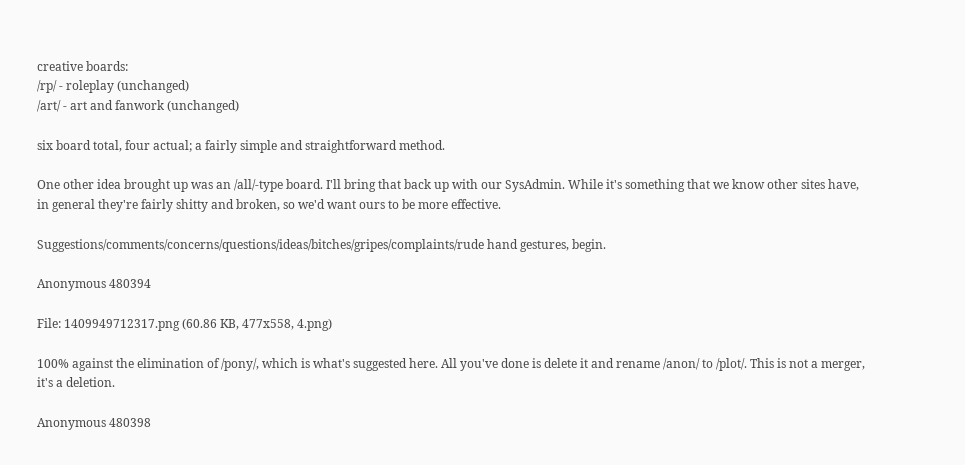creative boards:
/rp/ - roleplay (unchanged)
/art/ - art and fanwork (unchanged)

six board total, four actual; a fairly simple and straightforward method.

One other idea brought up was an /all/-type board. I'll bring that back up with our SysAdmin. While it's something that we know other sites have, in general they're fairly shitty and broken, so we'd want ours to be more effective.

Suggestions/comments/concerns/questions/ideas/bitches/gripes/complaints/rude hand gestures, begin.

Anonymous 480394

File: 1409949712317.png (60.86 KB, 477x558, 4.png)

100% against the elimination of /pony/, which is what's suggested here. All you've done is delete it and rename /anon/ to /plot/. This is not a merger, it's a deletion.

Anonymous 480398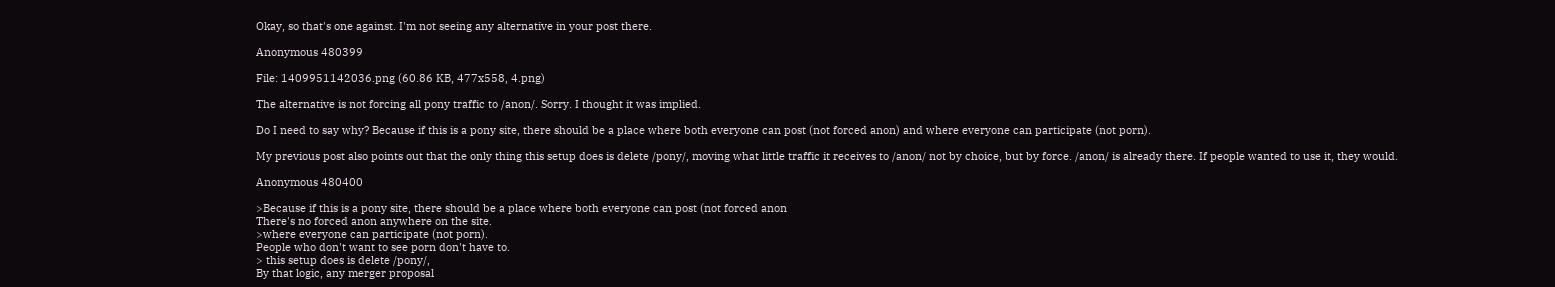Okay, so that's one against. I'm not seeing any alternative in your post there.

Anonymous 480399

File: 1409951142036.png (60.86 KB, 477x558, 4.png)

The alternative is not forcing all pony traffic to /anon/. Sorry. I thought it was implied.

Do I need to say why? Because if this is a pony site, there should be a place where both everyone can post (not forced anon) and where everyone can participate (not porn).

My previous post also points out that the only thing this setup does is delete /pony/, moving what little traffic it receives to /anon/ not by choice, but by force. /anon/ is already there. If people wanted to use it, they would.

Anonymous 480400

>Because if this is a pony site, there should be a place where both everyone can post (not forced anon
There's no forced anon anywhere on the site.
>where everyone can participate (not porn).
People who don't want to see porn don't have to.
> this setup does is delete /pony/,
By that logic, any merger proposal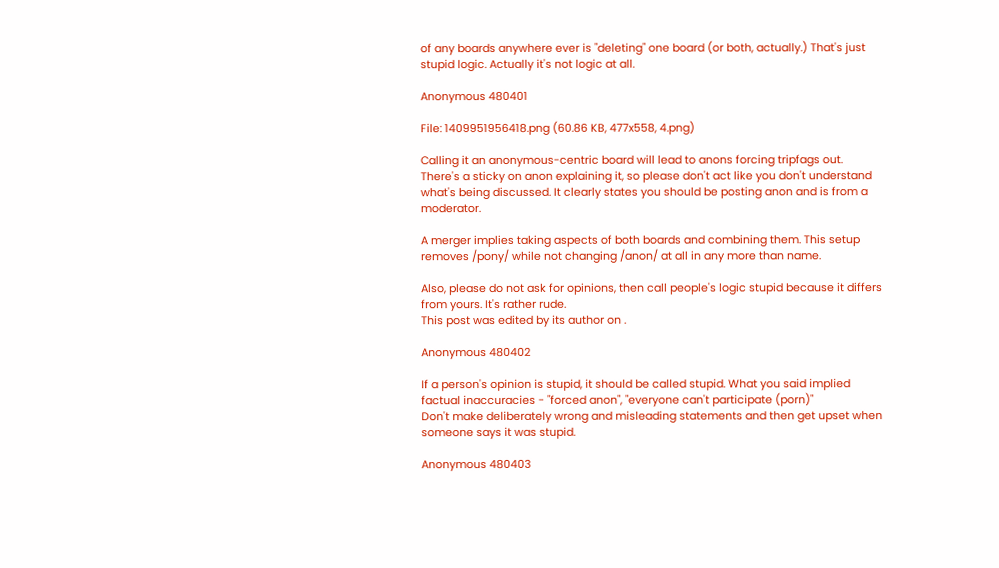of any boards anywhere ever is "deleting" one board (or both, actually.) That's just stupid logic. Actually it's not logic at all.

Anonymous 480401

File: 1409951956418.png (60.86 KB, 477x558, 4.png)

Calling it an anonymous-centric board will lead to anons forcing tripfags out. There's a sticky on anon explaining it, so please don't act like you don't understand what's being discussed. It clearly states you should be posting anon and is from a moderator.

A merger implies taking aspects of both boards and combining them. This setup removes /pony/ while not changing /anon/ at all in any more than name.

Also, please do not ask for opinions, then call people's logic stupid because it differs from yours. It's rather rude.
This post was edited by its author on .

Anonymous 480402

If a person's opinion is stupid, it should be called stupid. What you said implied factual inaccuracies - "forced anon", "everyone can't participate (porn)"
Don't make deliberately wrong and misleading statements and then get upset when someone says it was stupid.

Anonymous 480403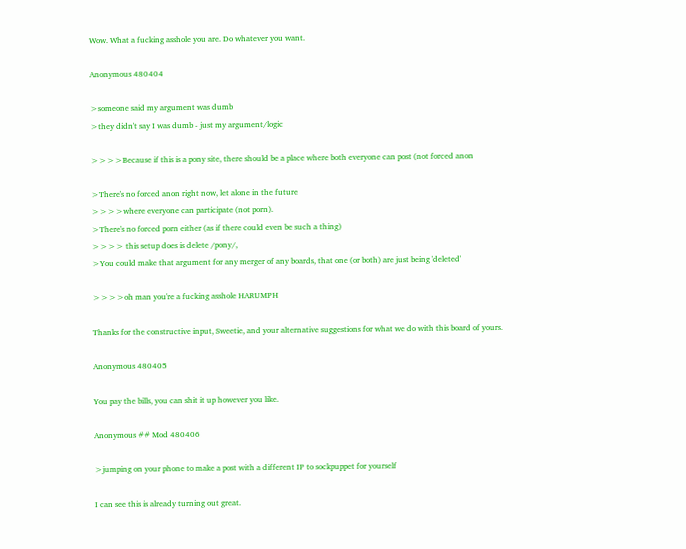Wow. What a fucking asshole you are. Do whatever you want.

Anonymous 480404

>someone said my argument was dumb
>they didn't say I was dumb - just my argument/logic

>>>>Because if this is a pony site, there should be a place where both everyone can post (not forced anon

>There's no forced anon right now, let alone in the future
>>>>where everyone can participate (not porn).
>There's no forced porn either (as if there could even be such a thing)
>>>> this setup does is delete /pony/,
>You could make that argument for any merger of any boards, that one (or both) are just being 'deleted'

>>>>oh man you're a fucking asshole HARUMPH

Thanks for the constructive input, Sweetie, and your alternative suggestions for what we do with this board of yours.

Anonymous 480405

You pay the bills, you can shit it up however you like.

Anonymous ## Mod 480406

>jumping on your phone to make a post with a different IP to sockpuppet for yourself

I can see this is already turning out great.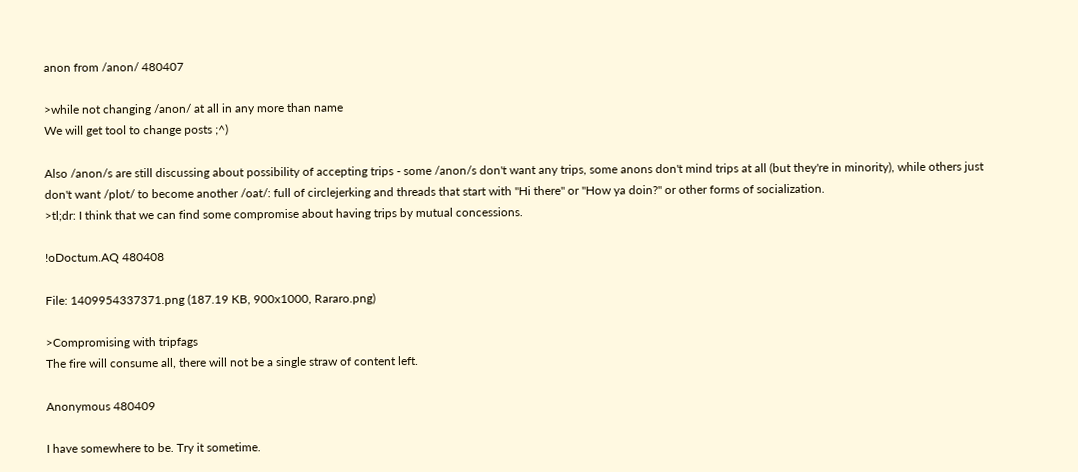anon from /anon/ 480407

>while not changing /anon/ at all in any more than name
We will get tool to change posts ;^)

Also /anon/s are still discussing about possibility of accepting trips - some /anon/s don't want any trips, some anons don't mind trips at all (but they're in minority), while others just don't want /plot/ to become another /oat/: full of circlejerking and threads that start with "Hi there" or "How ya doin?" or other forms of socialization.
>tl;dr: I think that we can find some compromise about having trips by mutual concessions.

!oDoctum.AQ 480408

File: 1409954337371.png (187.19 KB, 900x1000, Rararo.png)

>Compromising with tripfags
The fire will consume all, there will not be a single straw of content left.

Anonymous 480409

I have somewhere to be. Try it sometime.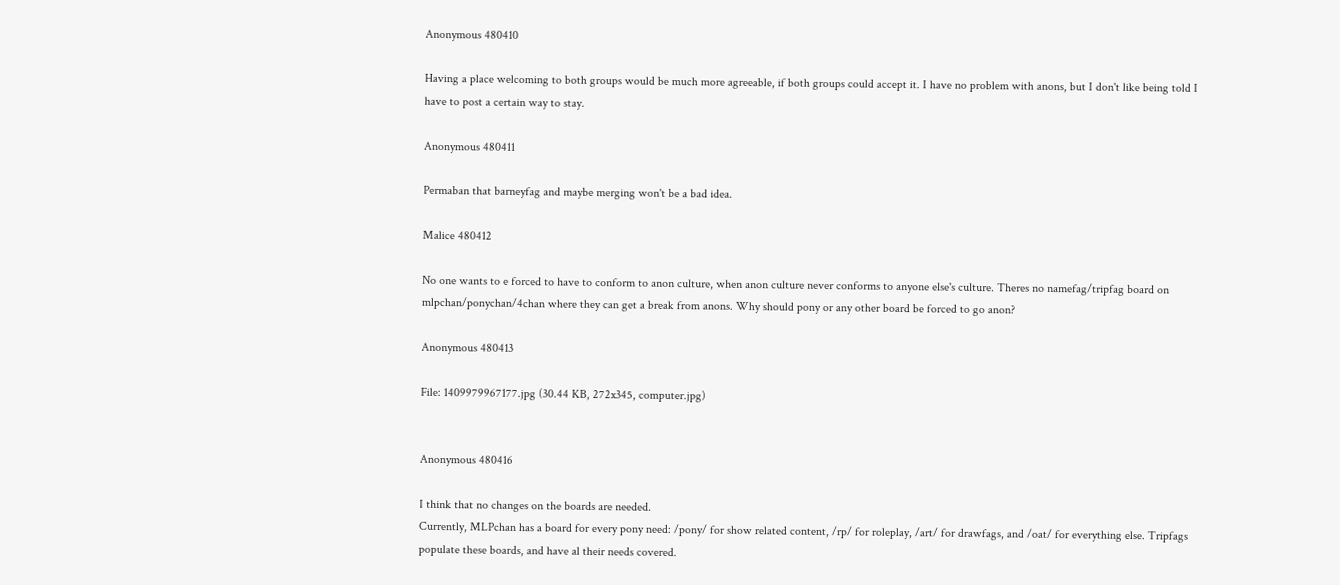Anonymous 480410

Having a place welcoming to both groups would be much more agreeable, if both groups could accept it. I have no problem with anons, but I don't like being told I have to post a certain way to stay.

Anonymous 480411

Permaban that barneyfag and maybe merging won't be a bad idea.

Malice 480412

No one wants to e forced to have to conform to anon culture, when anon culture never conforms to anyone else's culture. Theres no namefag/tripfag board on mlpchan/ponychan/4chan where they can get a break from anons. Why should pony or any other board be forced to go anon?

Anonymous 480413

File: 1409979967177.jpg (30.44 KB, 272x345, computer.jpg)


Anonymous 480416

I think that no changes on the boards are needed.
Currently, MLPchan has a board for every pony need: /pony/ for show related content, /rp/ for roleplay, /art/ for drawfags, and /oat/ for everything else. Tripfags populate these boards, and have al their needs covered.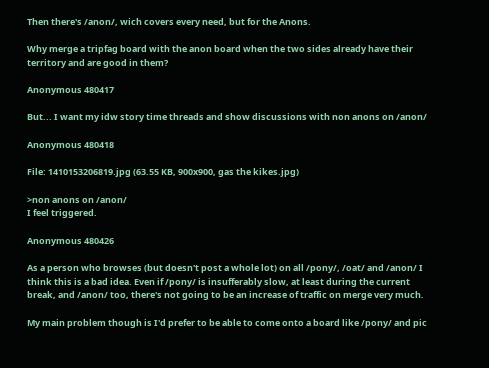Then there's /anon/, wich covers every need, but for the Anons.

Why merge a tripfag board with the anon board when the two sides already have their territory and are good in them?

Anonymous 480417

But... I want my idw story time threads and show discussions with non anons on /anon/

Anonymous 480418

File: 1410153206819.jpg (63.55 KB, 900x900, gas the kikes.jpg)

>non anons on /anon/
I feel triggered.

Anonymous 480426

As a person who browses (but doesn't post a whole lot) on all /pony/, /oat/ and /anon/ I think this is a bad idea. Even if /pony/ is insufferably slow, at least during the current break, and /anon/ too, there's not going to be an increase of traffic on merge very much.

My main problem though is I'd prefer to be able to come onto a board like /pony/ and pic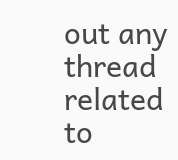out any thread related to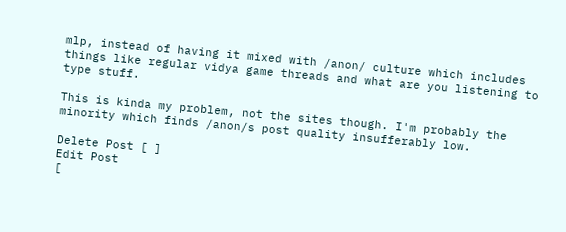mlp, instead of having it mixed with /anon/ culture which includes things like regular vidya game threads and what are you listening to type stuff.

This is kinda my problem, not the sites though. I'm probably the minority which finds /anon/s post quality insufferably low.

Delete Post [ ]
Edit Post
[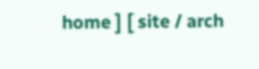home ] [ site / arch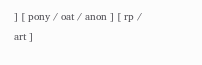] [ pony / oat / anon ] [ rp / art ]